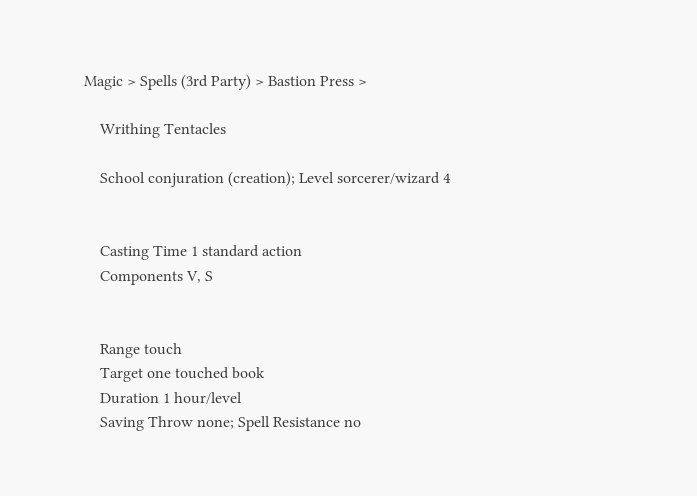Magic > Spells (3rd Party) > Bastion Press >

    Writhing Tentacles

    School conjuration (creation); Level sorcerer/wizard 4


    Casting Time 1 standard action
    Components V, S


    Range touch
    Target one touched book
    Duration 1 hour/level
    Saving Throw none; Spell Resistance no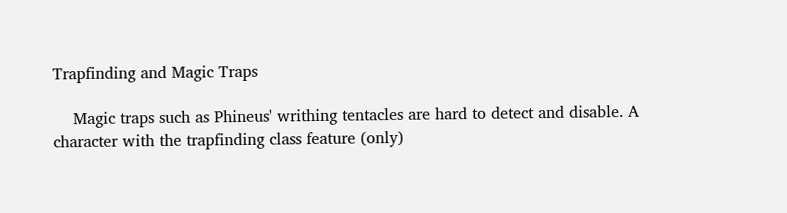Trapfinding and Magic Traps

    Magic traps such as Phineus' writhing tentacles are hard to detect and disable. A character with the trapfinding class feature (only)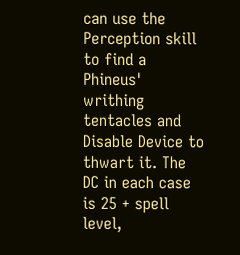can use the Perception skill to find a Phineus' writhing tentacles and Disable Device to thwart it. The DC in each case is 25 + spell level,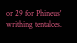or 29 for Phineus' writhing tentalces.